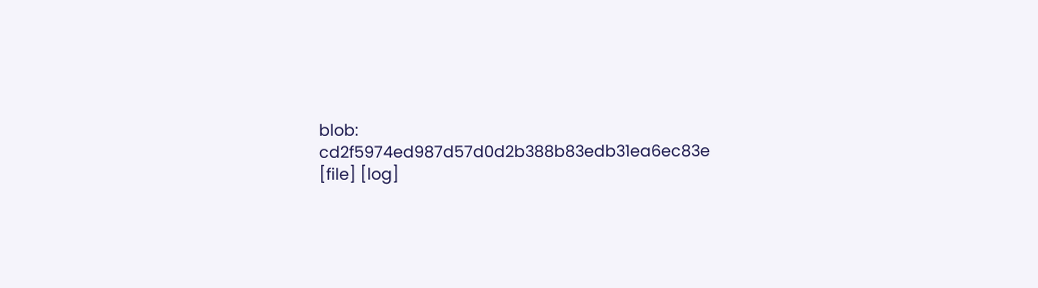blob: cd2f5974ed987d57d0d2b388b83edb31ea6ec83e [file] [log]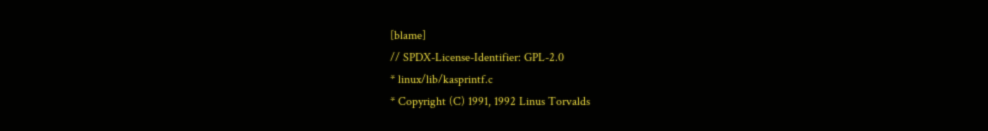[blame]
// SPDX-License-Identifier: GPL-2.0
* linux/lib/kasprintf.c
* Copyright (C) 1991, 1992 Linus Torvalds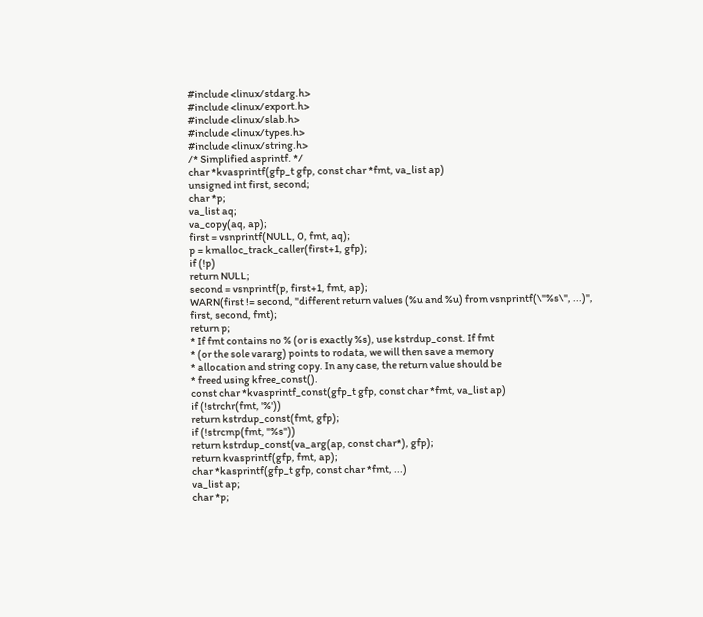#include <linux/stdarg.h>
#include <linux/export.h>
#include <linux/slab.h>
#include <linux/types.h>
#include <linux/string.h>
/* Simplified asprintf. */
char *kvasprintf(gfp_t gfp, const char *fmt, va_list ap)
unsigned int first, second;
char *p;
va_list aq;
va_copy(aq, ap);
first = vsnprintf(NULL, 0, fmt, aq);
p = kmalloc_track_caller(first+1, gfp);
if (!p)
return NULL;
second = vsnprintf(p, first+1, fmt, ap);
WARN(first != second, "different return values (%u and %u) from vsnprintf(\"%s\", ...)",
first, second, fmt);
return p;
* If fmt contains no % (or is exactly %s), use kstrdup_const. If fmt
* (or the sole vararg) points to rodata, we will then save a memory
* allocation and string copy. In any case, the return value should be
* freed using kfree_const().
const char *kvasprintf_const(gfp_t gfp, const char *fmt, va_list ap)
if (!strchr(fmt, '%'))
return kstrdup_const(fmt, gfp);
if (!strcmp(fmt, "%s"))
return kstrdup_const(va_arg(ap, const char*), gfp);
return kvasprintf(gfp, fmt, ap);
char *kasprintf(gfp_t gfp, const char *fmt, ...)
va_list ap;
char *p;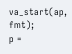va_start(ap, fmt);
p =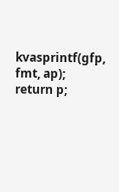kvasprintf(gfp, fmt, ap);
return p;